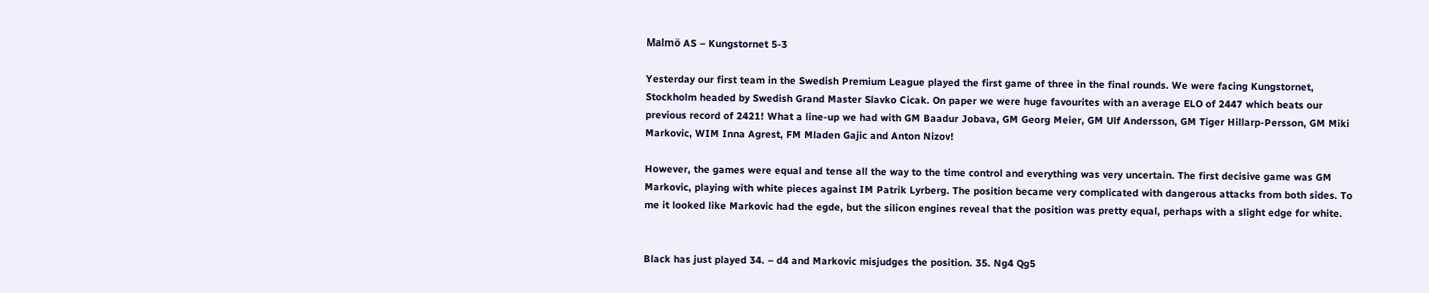Malmö AS – Kungstornet 5-3

Yesterday our first team in the Swedish Premium League played the first game of three in the final rounds. We were facing Kungstornet, Stockholm headed by Swedish Grand Master Slavko Cicak. On paper we were huge favourites with an average ELO of 2447 which beats our previous record of 2421! What a line-up we had with GM Baadur Jobava, GM Georg Meier, GM Ulf Andersson, GM Tiger Hillarp-Persson, GM Miki Markovic, WIM Inna Agrest, FM Mladen Gajic and Anton Nizov!

However, the games were equal and tense all the way to the time control and everything was very uncertain. The first decisive game was GM Markovic, playing with white pieces against IM Patrik Lyrberg. The position became very complicated with dangerous attacks from both sides. To me it looked like Markovic had the egde, but the silicon engines reveal that the position was pretty equal, perhaps with a slight edge for white.


Black has just played 34. – d4 and Markovic misjudges the position. 35. Ng4 Qg5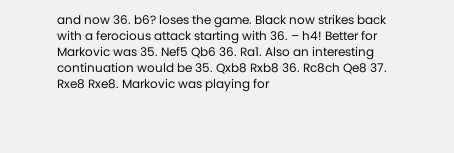and now 36. b6? loses the game. Black now strikes back with a ferocious attack starting with 36. – h4! Better for Markovic was 35. Nef5 Qb6 36. Ra1. Also an interesting continuation would be 35. Qxb8 Rxb8 36. Rc8ch Qe8 37. Rxe8 Rxe8. Markovic was playing for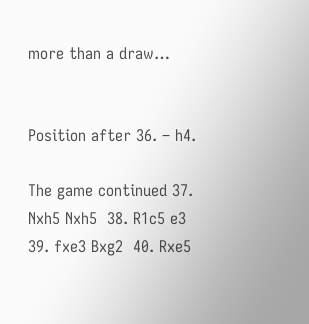more than a draw…


Position after 36. – h4.

The game continued 37. Nxh5 Nxh5  38. R1c5 e3  39. fxe3 Bxg2  40. Rxe5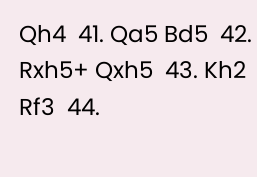Qh4  41. Qa5 Bd5  42. Rxh5+ Qxh5  43. Kh2 Rf3  44.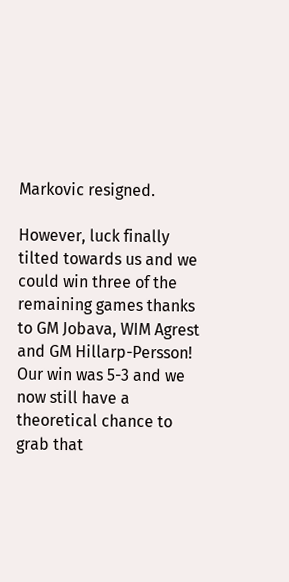Markovic resigned.

However, luck finally tilted towards us and we could win three of the remaining games thanks to GM Jobava, WIM Agrest and GM Hillarp-Persson! Our win was 5-3 and we now still have a theoretical chance to grab that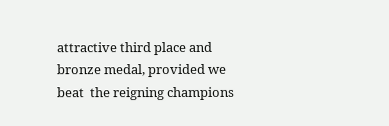attractive third place and bronze medal, provided we beat  the reigning champions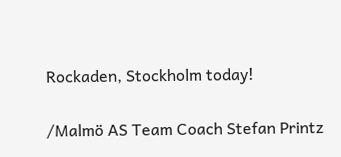Rockaden, Stockholm today!

/Malmö AS Team Coach Stefan Printz